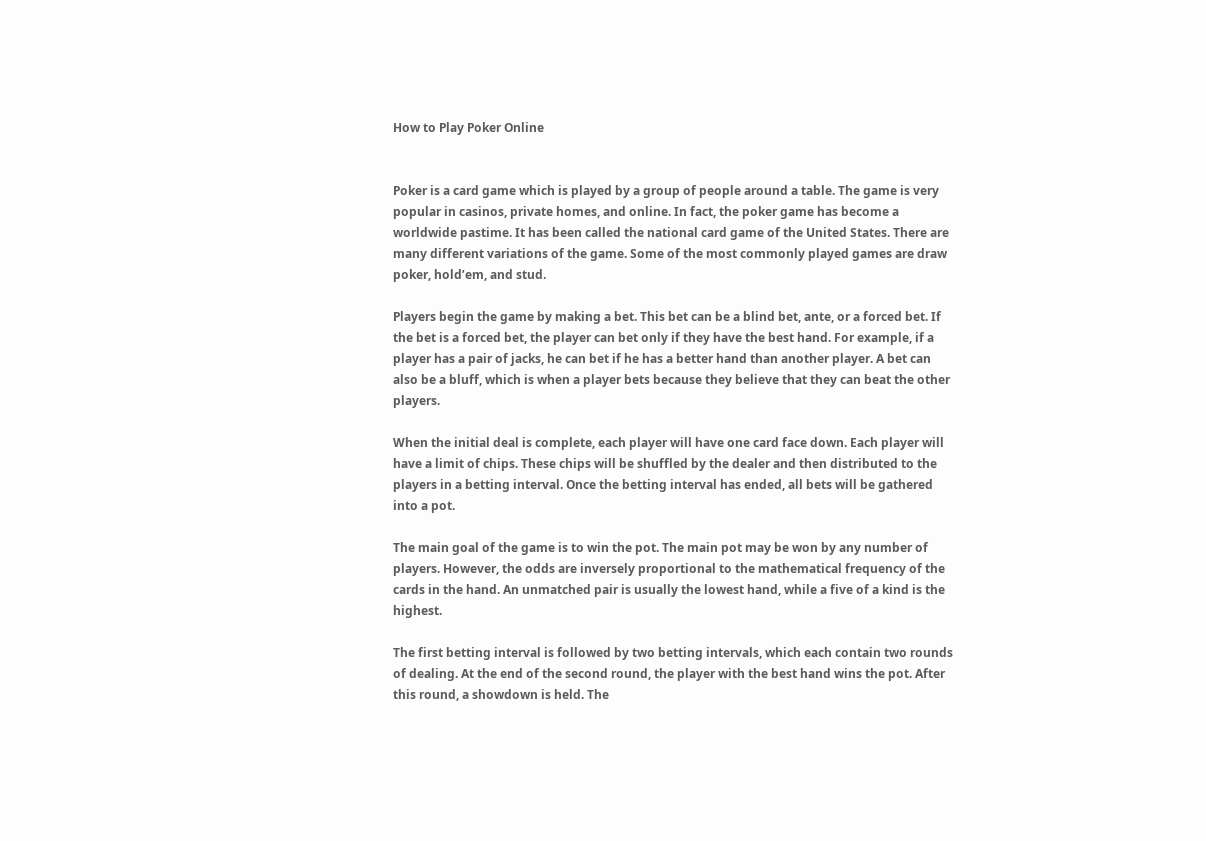How to Play Poker Online


Poker is a card game which is played by a group of people around a table. The game is very popular in casinos, private homes, and online. In fact, the poker game has become a worldwide pastime. It has been called the national card game of the United States. There are many different variations of the game. Some of the most commonly played games are draw poker, hold’em, and stud.

Players begin the game by making a bet. This bet can be a blind bet, ante, or a forced bet. If the bet is a forced bet, the player can bet only if they have the best hand. For example, if a player has a pair of jacks, he can bet if he has a better hand than another player. A bet can also be a bluff, which is when a player bets because they believe that they can beat the other players.

When the initial deal is complete, each player will have one card face down. Each player will have a limit of chips. These chips will be shuffled by the dealer and then distributed to the players in a betting interval. Once the betting interval has ended, all bets will be gathered into a pot.

The main goal of the game is to win the pot. The main pot may be won by any number of players. However, the odds are inversely proportional to the mathematical frequency of the cards in the hand. An unmatched pair is usually the lowest hand, while a five of a kind is the highest.

The first betting interval is followed by two betting intervals, which each contain two rounds of dealing. At the end of the second round, the player with the best hand wins the pot. After this round, a showdown is held. The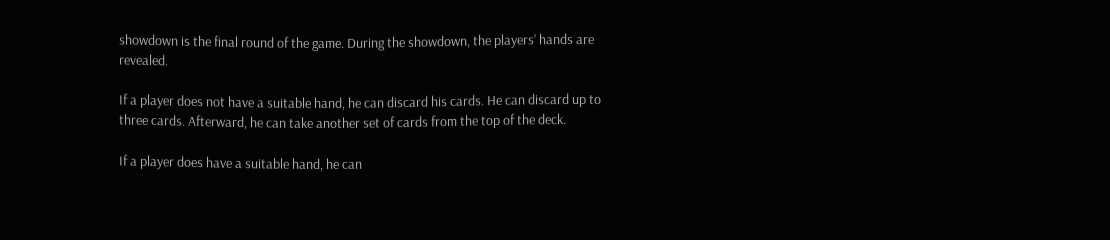showdown is the final round of the game. During the showdown, the players’ hands are revealed.

If a player does not have a suitable hand, he can discard his cards. He can discard up to three cards. Afterward, he can take another set of cards from the top of the deck.

If a player does have a suitable hand, he can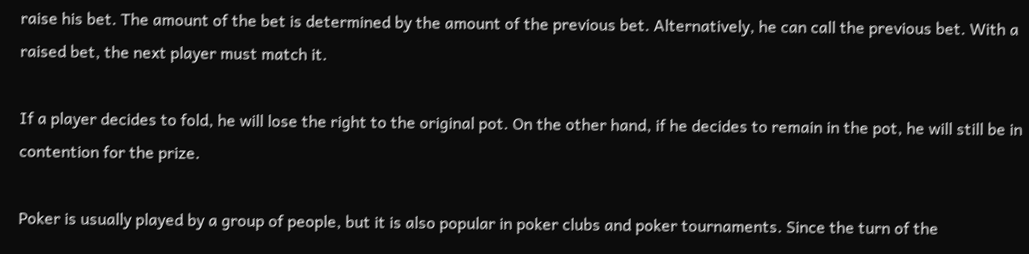raise his bet. The amount of the bet is determined by the amount of the previous bet. Alternatively, he can call the previous bet. With a raised bet, the next player must match it.

If a player decides to fold, he will lose the right to the original pot. On the other hand, if he decides to remain in the pot, he will still be in contention for the prize.

Poker is usually played by a group of people, but it is also popular in poker clubs and poker tournaments. Since the turn of the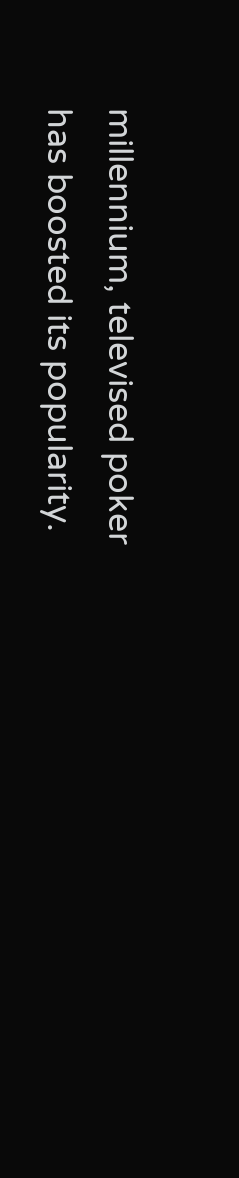millennium, televised poker has boosted its popularity.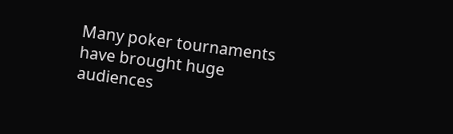Many poker tournaments have brought huge audiences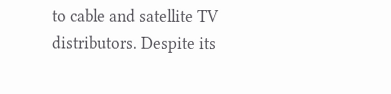to cable and satellite TV distributors. Despite its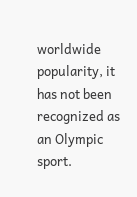worldwide popularity, it has not been recognized as an Olympic sport.